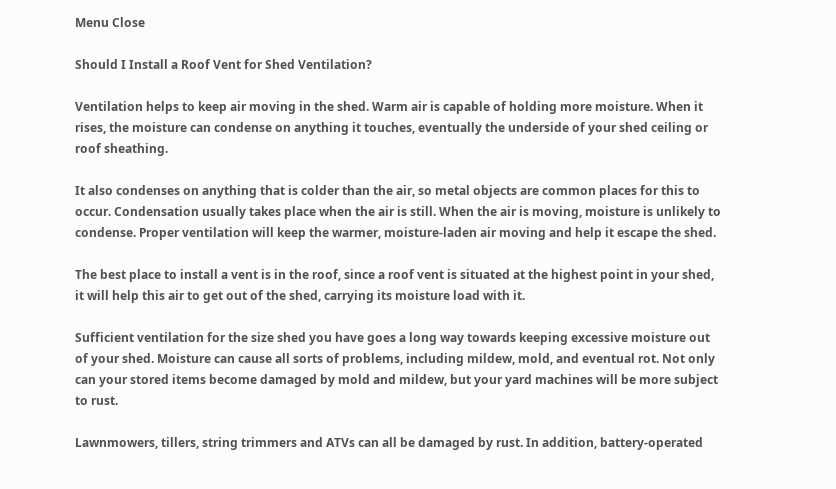Menu Close

Should I Install a Roof Vent for Shed Ventilation?

Ventilation helps to keep air moving in the shed. Warm air is capable of holding more moisture. When it rises, the moisture can condense on anything it touches, eventually the underside of your shed ceiling or roof sheathing.

It also condenses on anything that is colder than the air, so metal objects are common places for this to occur. Condensation usually takes place when the air is still. When the air is moving, moisture is unlikely to condense. Proper ventilation will keep the warmer, moisture-laden air moving and help it escape the shed.

The best place to install a vent is in the roof, since a roof vent is situated at the highest point in your shed, it will help this air to get out of the shed, carrying its moisture load with it.

Sufficient ventilation for the size shed you have goes a long way towards keeping excessive moisture out of your shed. Moisture can cause all sorts of problems, including mildew, mold, and eventual rot. Not only can your stored items become damaged by mold and mildew, but your yard machines will be more subject to rust.

Lawnmowers, tillers, string trimmers and ATVs can all be damaged by rust. In addition, battery-operated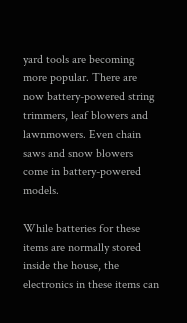yard tools are becoming more popular. There are now battery-powered string trimmers, leaf blowers and lawnmowers. Even chain saws and snow blowers come in battery-powered models.

While batteries for these items are normally stored inside the house, the electronics in these items can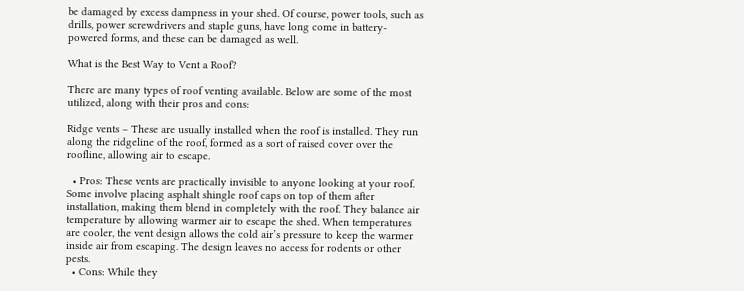be damaged by excess dampness in your shed. Of course, power tools, such as drills, power screwdrivers and staple guns, have long come in battery-powered forms, and these can be damaged as well.

What is the Best Way to Vent a Roof?

There are many types of roof venting available. Below are some of the most utilized, along with their pros and cons:

Ridge vents – These are usually installed when the roof is installed. They run along the ridgeline of the roof, formed as a sort of raised cover over the roofline, allowing air to escape.

  • Pros: These vents are practically invisible to anyone looking at your roof. Some involve placing asphalt shingle roof caps on top of them after installation, making them blend in completely with the roof. They balance air temperature by allowing warmer air to escape the shed. When temperatures are cooler, the vent design allows the cold air’s pressure to keep the warmer inside air from escaping. The design leaves no access for rodents or other pests.
  • Cons: While they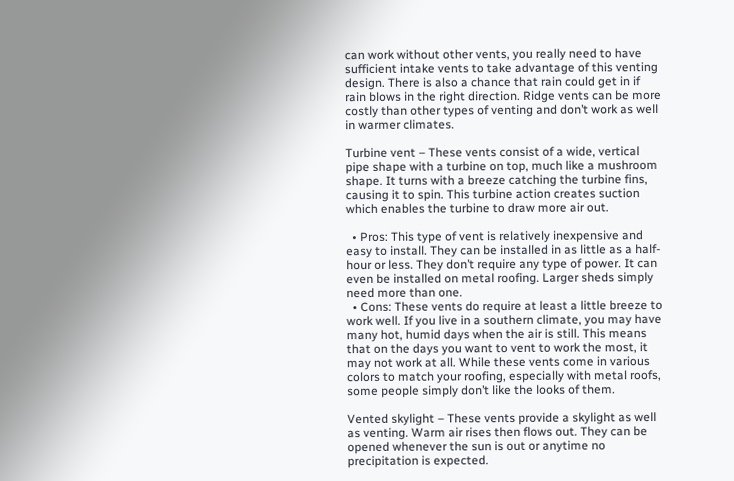can work without other vents, you really need to have sufficient intake vents to take advantage of this venting design. There is also a chance that rain could get in if rain blows in the right direction. Ridge vents can be more costly than other types of venting and don’t work as well in warmer climates.

Turbine vent – These vents consist of a wide, vertical pipe shape with a turbine on top, much like a mushroom shape. It turns with a breeze catching the turbine fins, causing it to spin. This turbine action creates suction which enables the turbine to draw more air out.

  • Pros: This type of vent is relatively inexpensive and easy to install. They can be installed in as little as a half-hour or less. They don’t require any type of power. It can even be installed on metal roofing. Larger sheds simply need more than one.
  • Cons: These vents do require at least a little breeze to work well. If you live in a southern climate, you may have many hot, humid days when the air is still. This means that on the days you want to vent to work the most, it may not work at all. While these vents come in various colors to match your roofing, especially with metal roofs, some people simply don’t like the looks of them.

Vented skylight – These vents provide a skylight as well as venting. Warm air rises then flows out. They can be opened whenever the sun is out or anytime no precipitation is expected.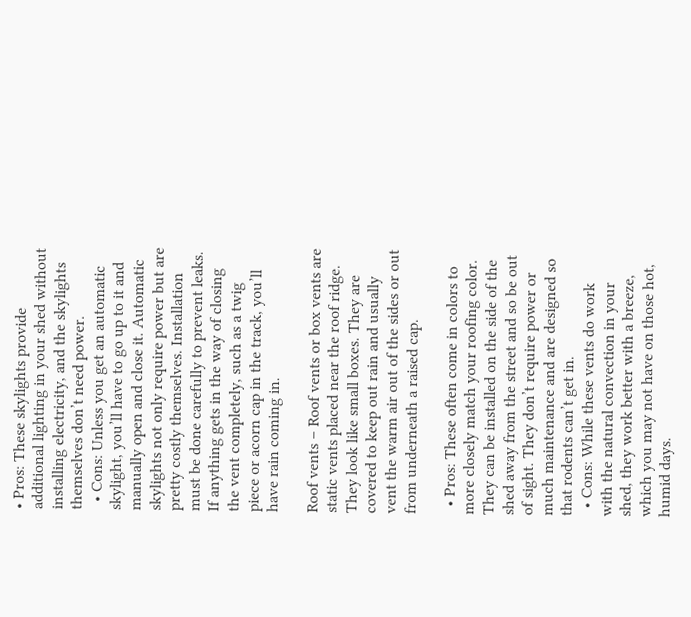• Pros: These skylights provide additional lighting in your shed without installing electricity, and the skylights themselves don’t need power.
  • Cons: Unless you get an automatic skylight, you’ll have to go up to it and manually open and close it. Automatic skylights not only require power but are pretty costly themselves. Installation must be done carefully to prevent leaks. If anything gets in the way of closing the vent completely, such as a twig piece or acorn cap in the track, you’ll have rain coming in.

Roof vents – Roof vents or box vents are static vents placed near the roof ridge. They look like small boxes. They are covered to keep out rain and usually vent the warm air out of the sides or out from underneath a raised cap.

  • Pros: These often come in colors to more closely match your roofing color. They can be installed on the side of the shed away from the street and so be out of sight. They don’t require power or much maintenance and are designed so that rodents can’t get in.
  • Cons: While these vents do work with the natural convection in your shed, they work better with a breeze, which you may not have on those hot, humid days.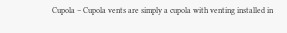Cupola – Cupola vents are simply a cupola with venting installed in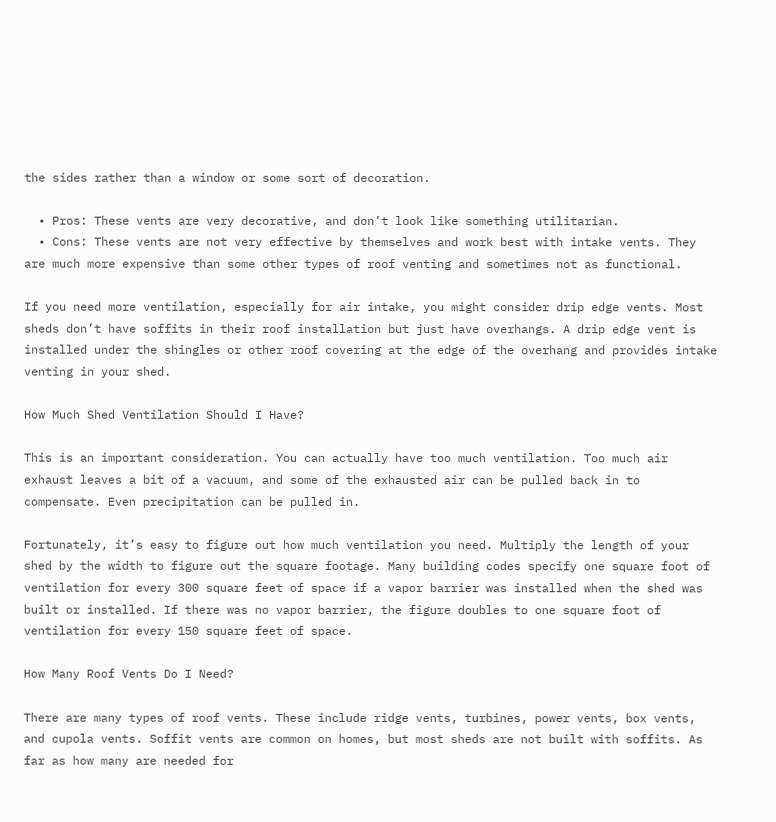the sides rather than a window or some sort of decoration.

  • Pros: These vents are very decorative, and don’t look like something utilitarian.
  • Cons: These vents are not very effective by themselves and work best with intake vents. They are much more expensive than some other types of roof venting and sometimes not as functional.

If you need more ventilation, especially for air intake, you might consider drip edge vents. Most sheds don’t have soffits in their roof installation but just have overhangs. A drip edge vent is installed under the shingles or other roof covering at the edge of the overhang and provides intake venting in your shed.

How Much Shed Ventilation Should I Have?

This is an important consideration. You can actually have too much ventilation. Too much air exhaust leaves a bit of a vacuum, and some of the exhausted air can be pulled back in to compensate. Even precipitation can be pulled in.

Fortunately, it’s easy to figure out how much ventilation you need. Multiply the length of your shed by the width to figure out the square footage. Many building codes specify one square foot of ventilation for every 300 square feet of space if a vapor barrier was installed when the shed was built or installed. If there was no vapor barrier, the figure doubles to one square foot of ventilation for every 150 square feet of space.

How Many Roof Vents Do I Need?

There are many types of roof vents. These include ridge vents, turbines, power vents, box vents, and cupola vents. Soffit vents are common on homes, but most sheds are not built with soffits. As far as how many are needed for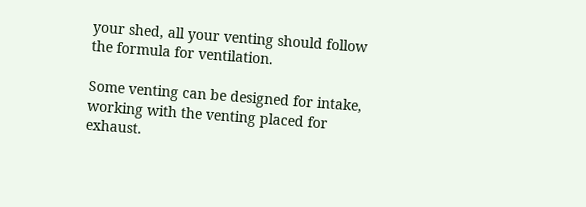your shed, all your venting should follow the formula for ventilation.

Some venting can be designed for intake, working with the venting placed for exhaust.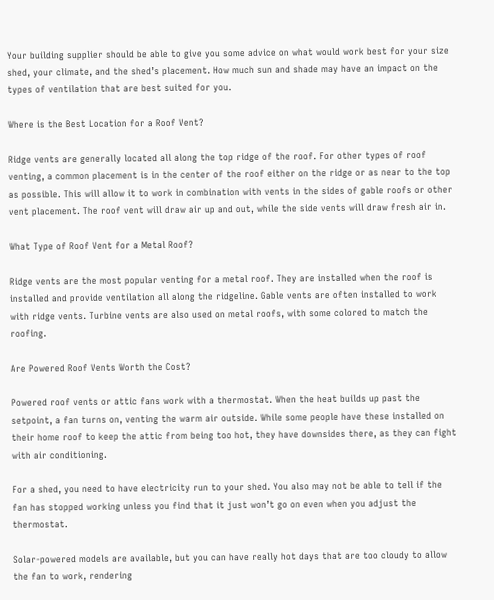Your building supplier should be able to give you some advice on what would work best for your size shed, your climate, and the shed’s placement. How much sun and shade may have an impact on the types of ventilation that are best suited for you.

Where is the Best Location for a Roof Vent?

Ridge vents are generally located all along the top ridge of the roof. For other types of roof venting, a common placement is in the center of the roof either on the ridge or as near to the top as possible. This will allow it to work in combination with vents in the sides of gable roofs or other vent placement. The roof vent will draw air up and out, while the side vents will draw fresh air in.

What Type of Roof Vent for a Metal Roof?

Ridge vents are the most popular venting for a metal roof. They are installed when the roof is installed and provide ventilation all along the ridgeline. Gable vents are often installed to work with ridge vents. Turbine vents are also used on metal roofs, with some colored to match the roofing.

Are Powered Roof Vents Worth the Cost?

Powered roof vents or attic fans work with a thermostat. When the heat builds up past the setpoint, a fan turns on, venting the warm air outside. While some people have these installed on their home roof to keep the attic from being too hot, they have downsides there, as they can fight with air conditioning.

For a shed, you need to have electricity run to your shed. You also may not be able to tell if the fan has stopped working unless you find that it just won’t go on even when you adjust the thermostat.

Solar-powered models are available, but you can have really hot days that are too cloudy to allow the fan to work, rendering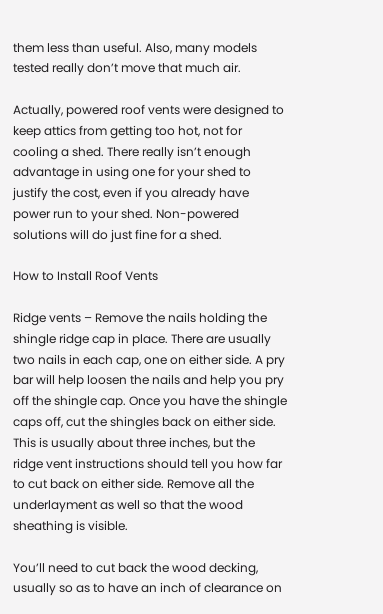them less than useful. Also, many models tested really don’t move that much air.

Actually, powered roof vents were designed to keep attics from getting too hot, not for cooling a shed. There really isn’t enough advantage in using one for your shed to justify the cost, even if you already have power run to your shed. Non-powered solutions will do just fine for a shed.

How to Install Roof Vents

Ridge vents – Remove the nails holding the shingle ridge cap in place. There are usually two nails in each cap, one on either side. A pry bar will help loosen the nails and help you pry off the shingle cap. Once you have the shingle caps off, cut the shingles back on either side. This is usually about three inches, but the ridge vent instructions should tell you how far to cut back on either side. Remove all the underlayment as well so that the wood sheathing is visible.

You’ll need to cut back the wood decking, usually so as to have an inch of clearance on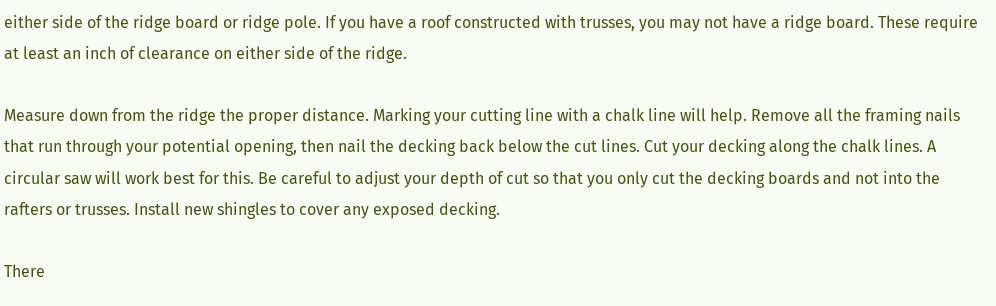either side of the ridge board or ridge pole. If you have a roof constructed with trusses, you may not have a ridge board. These require at least an inch of clearance on either side of the ridge.

Measure down from the ridge the proper distance. Marking your cutting line with a chalk line will help. Remove all the framing nails that run through your potential opening, then nail the decking back below the cut lines. Cut your decking along the chalk lines. A circular saw will work best for this. Be careful to adjust your depth of cut so that you only cut the decking boards and not into the rafters or trusses. Install new shingles to cover any exposed decking.

There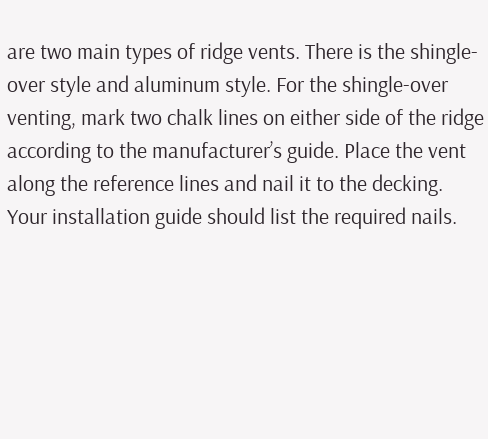are two main types of ridge vents. There is the shingle-over style and aluminum style. For the shingle-over venting, mark two chalk lines on either side of the ridge according to the manufacturer’s guide. Place the vent along the reference lines and nail it to the decking. Your installation guide should list the required nails.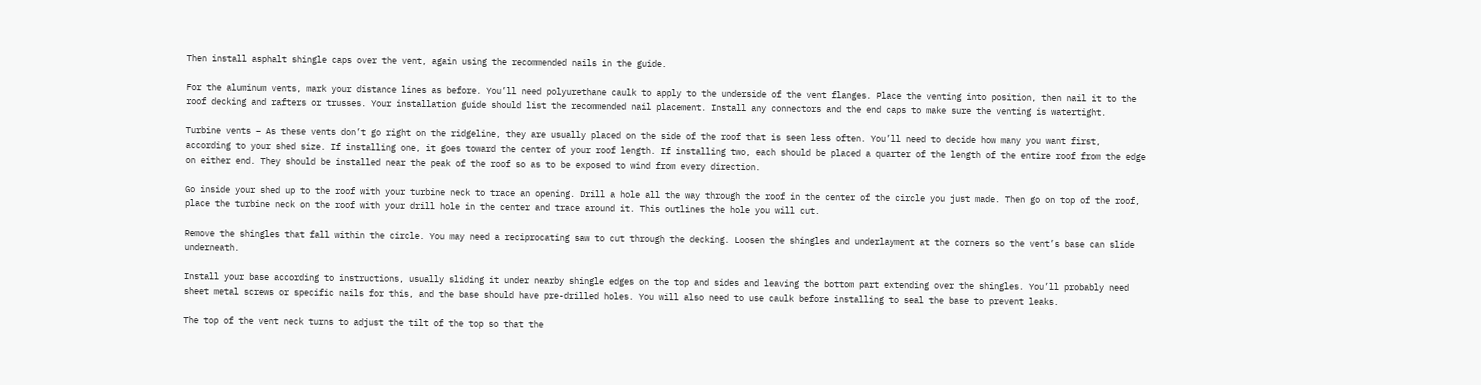Then install asphalt shingle caps over the vent, again using the recommended nails in the guide.

For the aluminum vents, mark your distance lines as before. You’ll need polyurethane caulk to apply to the underside of the vent flanges. Place the venting into position, then nail it to the roof decking and rafters or trusses. Your installation guide should list the recommended nail placement. Install any connectors and the end caps to make sure the venting is watertight.

Turbine vents – As these vents don’t go right on the ridgeline, they are usually placed on the side of the roof that is seen less often. You’ll need to decide how many you want first, according to your shed size. If installing one, it goes toward the center of your roof length. If installing two, each should be placed a quarter of the length of the entire roof from the edge on either end. They should be installed near the peak of the roof so as to be exposed to wind from every direction.

Go inside your shed up to the roof with your turbine neck to trace an opening. Drill a hole all the way through the roof in the center of the circle you just made. Then go on top of the roof, place the turbine neck on the roof with your drill hole in the center and trace around it. This outlines the hole you will cut.

Remove the shingles that fall within the circle. You may need a reciprocating saw to cut through the decking. Loosen the shingles and underlayment at the corners so the vent’s base can slide underneath.

Install your base according to instructions, usually sliding it under nearby shingle edges on the top and sides and leaving the bottom part extending over the shingles. You’ll probably need sheet metal screws or specific nails for this, and the base should have pre-drilled holes. You will also need to use caulk before installing to seal the base to prevent leaks.

The top of the vent neck turns to adjust the tilt of the top so that the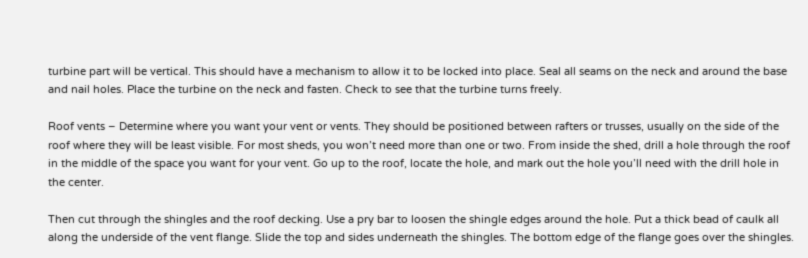turbine part will be vertical. This should have a mechanism to allow it to be locked into place. Seal all seams on the neck and around the base and nail holes. Place the turbine on the neck and fasten. Check to see that the turbine turns freely.

Roof vents – Determine where you want your vent or vents. They should be positioned between rafters or trusses, usually on the side of the roof where they will be least visible. For most sheds, you won’t need more than one or two. From inside the shed, drill a hole through the roof in the middle of the space you want for your vent. Go up to the roof, locate the hole, and mark out the hole you’ll need with the drill hole in the center.

Then cut through the shingles and the roof decking. Use a pry bar to loosen the shingle edges around the hole. Put a thick bead of caulk all along the underside of the vent flange. Slide the top and sides underneath the shingles. The bottom edge of the flange goes over the shingles.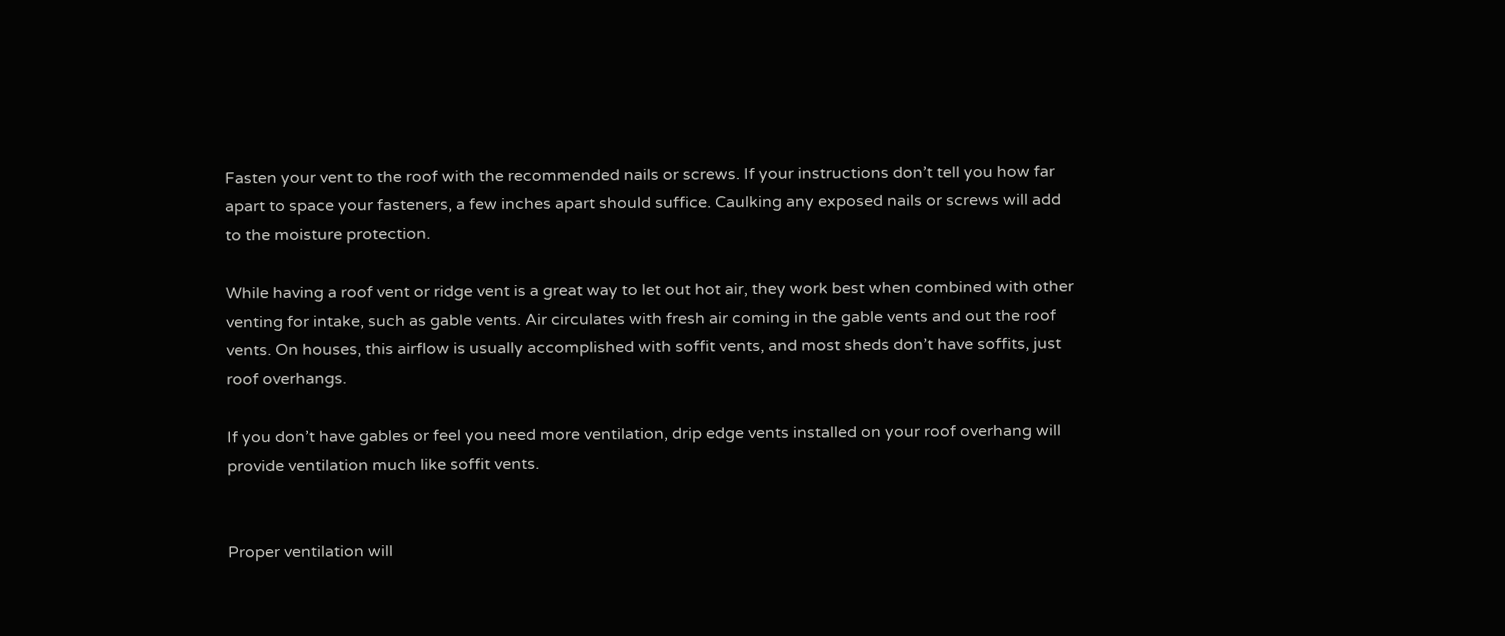Fasten your vent to the roof with the recommended nails or screws. If your instructions don’t tell you how far apart to space your fasteners, a few inches apart should suffice. Caulking any exposed nails or screws will add to the moisture protection.

While having a roof vent or ridge vent is a great way to let out hot air, they work best when combined with other venting for intake, such as gable vents. Air circulates with fresh air coming in the gable vents and out the roof vents. On houses, this airflow is usually accomplished with soffit vents, and most sheds don’t have soffits, just roof overhangs.

If you don’t have gables or feel you need more ventilation, drip edge vents installed on your roof overhang will provide ventilation much like soffit vents.


Proper ventilation will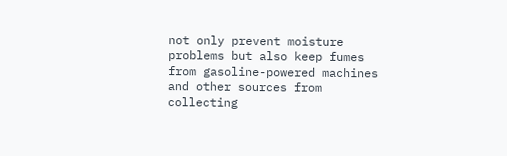not only prevent moisture problems but also keep fumes from gasoline-powered machines and other sources from collecting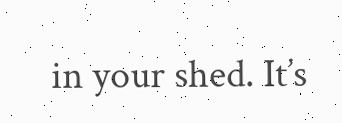in your shed. It’s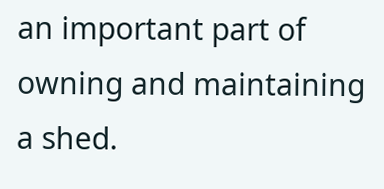an important part of owning and maintaining a shed.